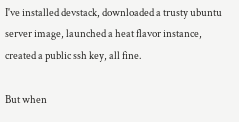I've installed devstack, downloaded a trusty ubuntu server image, launched a heat flavor instance, created a public ssh key, all fine.

But when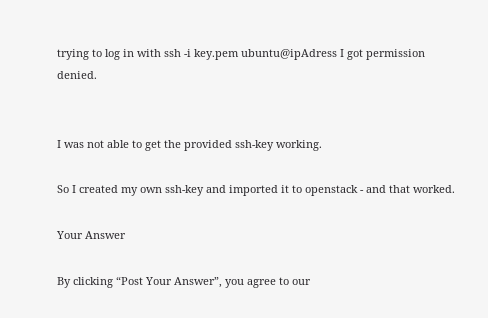trying to log in with ssh -i key.pem ubuntu@ipAdress I got permission denied.


I was not able to get the provided ssh-key working.

So I created my own ssh-key and imported it to openstack - and that worked.

Your Answer

By clicking “Post Your Answer”, you agree to our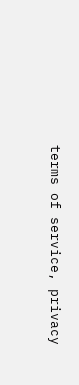terms of service, privacy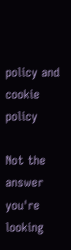policy and cookie policy

Not the answer you're looking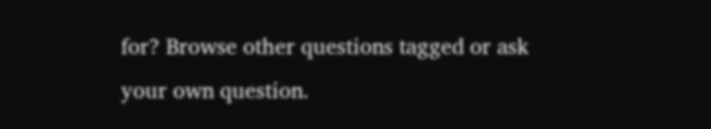for? Browse other questions tagged or ask your own question.